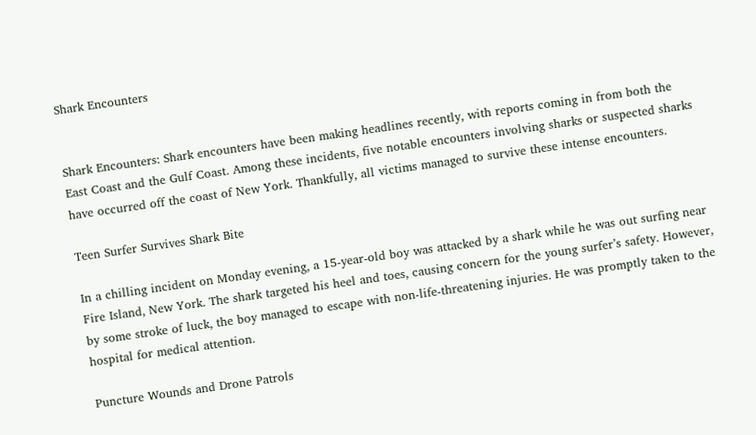Shark Encounters


Shark Encounters: Shark encounters have been making headlines recently, with reports coming in from both the East Coast and the Gulf Coast. Among these incidents, five notable encounters involving sharks or suspected sharks have occurred off the coast of New York. Thankfully, all victims managed to survive these intense encounters.

Teen Surfer Survives Shark Bite

In a chilling incident on Monday evening, a 15-year-old boy was attacked by a shark while he was out surfing near Fire Island, New York. The shark targeted his heel and toes, causing concern for the young surfer’s safety. However, by some stroke of luck, the boy managed to escape with non-life-threatening injuries. He was promptly taken to the hospital for medical attention.

Puncture Wounds and Drone Patrols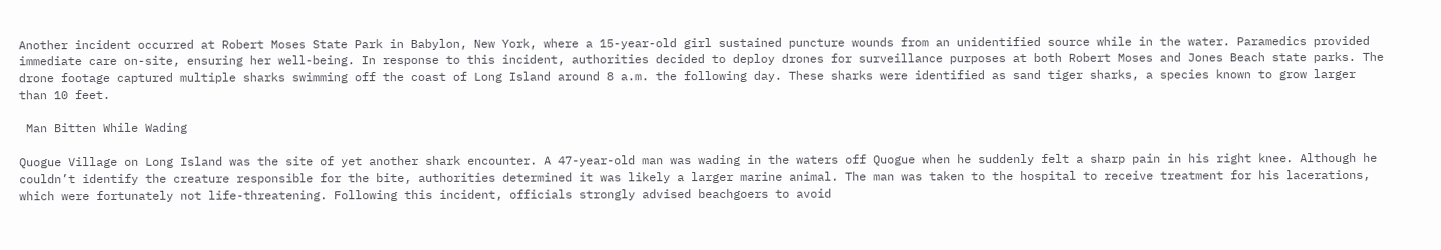Another incident occurred at Robert Moses State Park in Babylon, New York, where a 15-year-old girl sustained puncture wounds from an unidentified source while in the water. Paramedics provided immediate care on-site, ensuring her well-being. In response to this incident, authorities decided to deploy drones for surveillance purposes at both Robert Moses and Jones Beach state parks. The drone footage captured multiple sharks swimming off the coast of Long Island around 8 a.m. the following day. These sharks were identified as sand tiger sharks, a species known to grow larger than 10 feet.

 Man Bitten While Wading

Quogue Village on Long Island was the site of yet another shark encounter. A 47-year-old man was wading in the waters off Quogue when he suddenly felt a sharp pain in his right knee. Although he couldn’t identify the creature responsible for the bite, authorities determined it was likely a larger marine animal. The man was taken to the hospital to receive treatment for his lacerations, which were fortunately not life-threatening. Following this incident, officials strongly advised beachgoers to avoid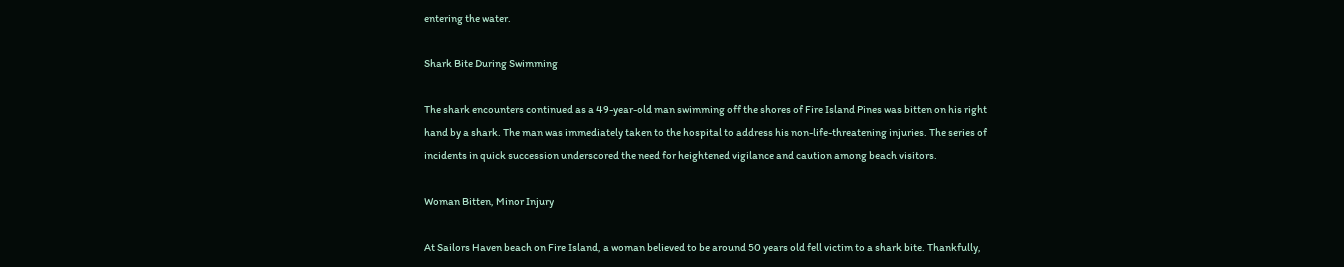entering the water.

Shark Bite During Swimming

The shark encounters continued as a 49-year-old man swimming off the shores of Fire Island Pines was bitten on his right hand by a shark. The man was immediately taken to the hospital to address his non-life-threatening injuries. The series of incidents in quick succession underscored the need for heightened vigilance and caution among beach visitors.

Woman Bitten, Minor Injury

At Sailors Haven beach on Fire Island, a woman believed to be around 50 years old fell victim to a shark bite. Thankfully,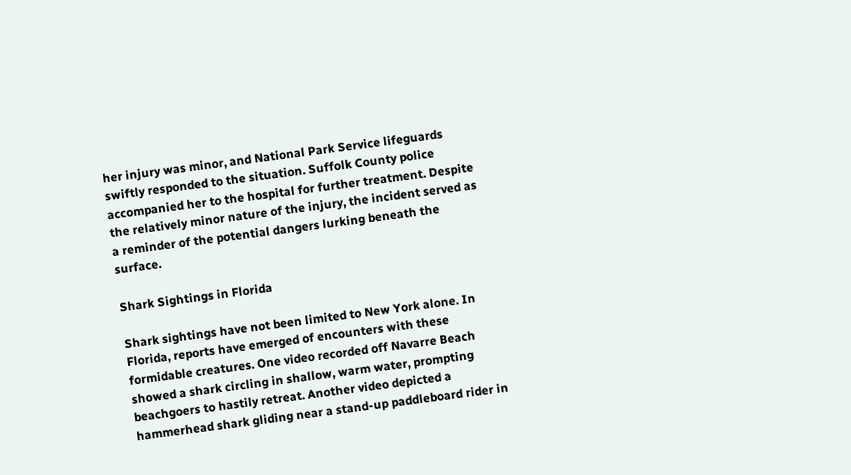her injury was minor, and National Park Service lifeguards swiftly responded to the situation. Suffolk County police accompanied her to the hospital for further treatment. Despite the relatively minor nature of the injury, the incident served as a reminder of the potential dangers lurking beneath the surface.

Shark Sightings in Florida

Shark sightings have not been limited to New York alone. In Florida, reports have emerged of encounters with these formidable creatures. One video recorded off Navarre Beach showed a shark circling in shallow, warm water, prompting beachgoers to hastily retreat. Another video depicted a hammerhead shark gliding near a stand-up paddleboard rider in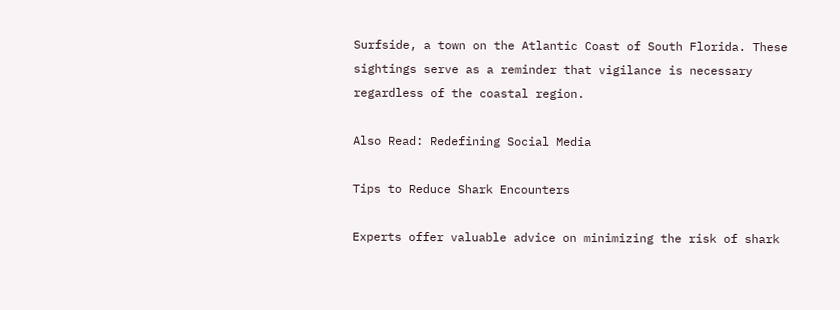Surfside, a town on the Atlantic Coast of South Florida. These sightings serve as a reminder that vigilance is necessary regardless of the coastal region.

Also Read: Redefining Social Media

Tips to Reduce Shark Encounters

Experts offer valuable advice on minimizing the risk of shark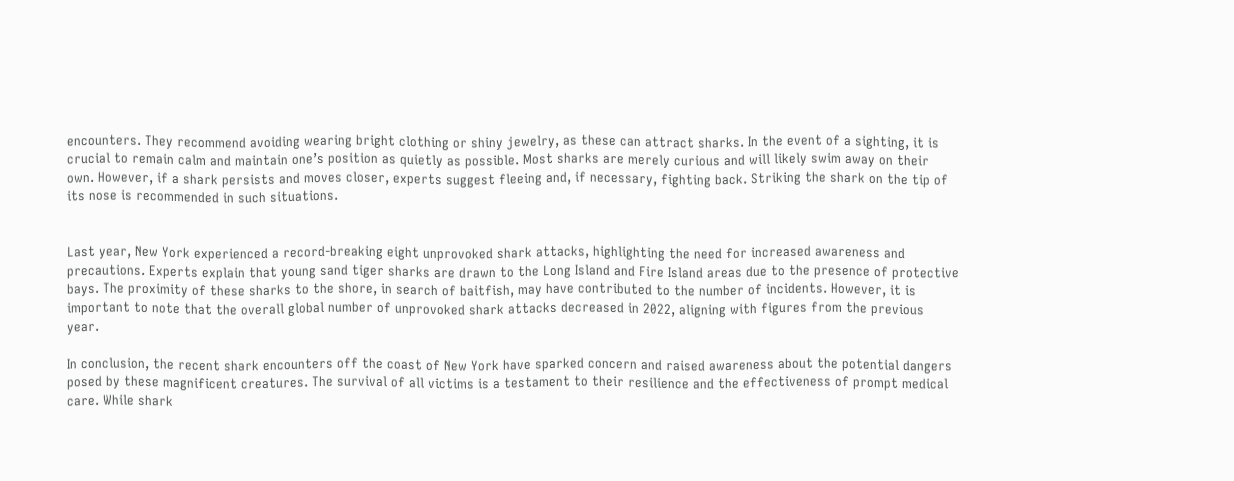encounters. They recommend avoiding wearing bright clothing or shiny jewelry, as these can attract sharks. In the event of a sighting, it is crucial to remain calm and maintain one’s position as quietly as possible. Most sharks are merely curious and will likely swim away on their own. However, if a shark persists and moves closer, experts suggest fleeing and, if necessary, fighting back. Striking the shark on the tip of its nose is recommended in such situations.


Last year, New York experienced a record-breaking eight unprovoked shark attacks, highlighting the need for increased awareness and precautions. Experts explain that young sand tiger sharks are drawn to the Long Island and Fire Island areas due to the presence of protective bays. The proximity of these sharks to the shore, in search of baitfish, may have contributed to the number of incidents. However, it is important to note that the overall global number of unprovoked shark attacks decreased in 2022, aligning with figures from the previous year.

In conclusion, the recent shark encounters off the coast of New York have sparked concern and raised awareness about the potential dangers posed by these magnificent creatures. The survival of all victims is a testament to their resilience and the effectiveness of prompt medical care. While shark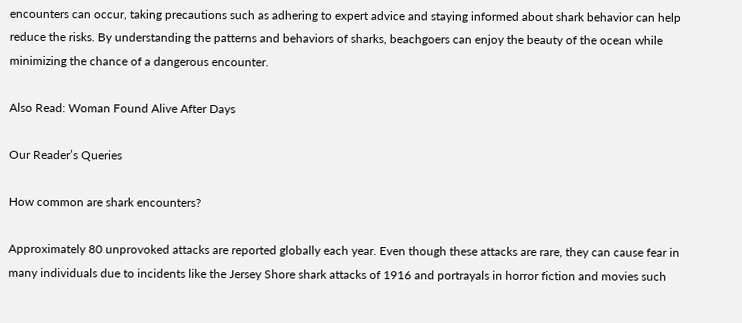encounters can occur, taking precautions such as adhering to expert advice and staying informed about shark behavior can help reduce the risks. By understanding the patterns and behaviors of sharks, beachgoers can enjoy the beauty of the ocean while minimizing the chance of a dangerous encounter.

Also Read: Woman Found Alive After Days

Our Reader’s Queries

How common are shark encounters?

Approximately 80 unprovoked attacks are reported globally each year. Even though these attacks are rare, they can cause fear in many individuals due to incidents like the Jersey Shore shark attacks of 1916 and portrayals in horror fiction and movies such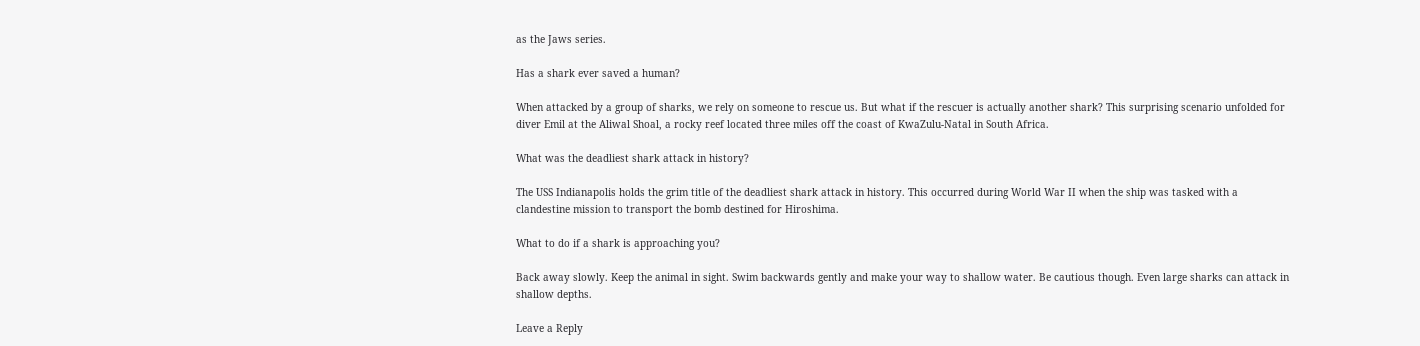as the Jaws series.

Has a shark ever saved a human?

When attacked by a group of sharks, we rely on someone to rescue us. But what if the rescuer is actually another shark? This surprising scenario unfolded for diver Emil at the Aliwal Shoal, a rocky reef located three miles off the coast of KwaZulu-Natal in South Africa.

What was the deadliest shark attack in history?

The USS Indianapolis holds the grim title of the deadliest shark attack in history. This occurred during World War II when the ship was tasked with a clandestine mission to transport the bomb destined for Hiroshima.

What to do if a shark is approaching you?

Back away slowly. Keep the animal in sight. Swim backwards gently and make your way to shallow water. Be cautious though. Even large sharks can attack in shallow depths.

Leave a Reply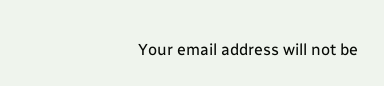Your email address will not be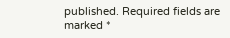published. Required fields are marked *